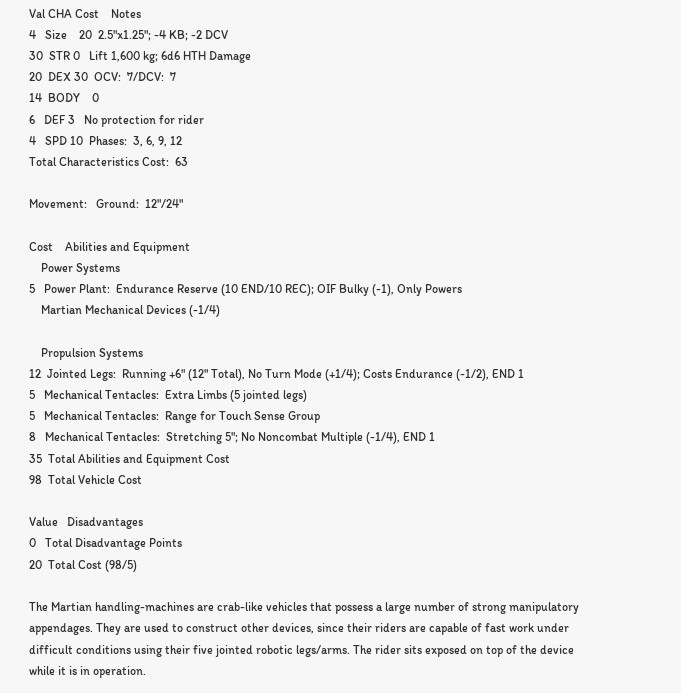Val CHA Cost    Notes
4   Size    20  2.5"x1.25"; -4 KB; -2 DCV
30  STR 0   Lift 1,600 kg; 6d6 HTH Damage
20  DEX 30  OCV:  7/DCV:  7
14  BODY    0
6   DEF 3   No protection for rider
4   SPD 10  Phases:  3, 6, 9, 12
Total Characteristics Cost:  63

Movement:   Ground:  12"/24"

Cost    Abilities and Equipment
    Power Systems
5   Power Plant:  Endurance Reserve (10 END/10 REC); OIF Bulky (-1), Only Powers
    Martian Mechanical Devices (-1/4)

    Propulsion Systems
12  Jointed Legs:  Running +6" (12" Total), No Turn Mode (+1/4); Costs Endurance (-1/2), END 1
5   Mechanical Tentacles:  Extra Limbs (5 jointed legs)
5   Mechanical Tentacles:  Range for Touch Sense Group
8   Mechanical Tentacles:  Stretching 5"; No Noncombat Multiple (-1/4), END 1
35  Total Abilities and Equipment Cost
98  Total Vehicle Cost

Value   Disadvantages
0   Total Disadvantage Points
20  Total Cost (98/5)

The Martian handling-machines are crab-like vehicles that possess a large number of strong manipulatory appendages. They are used to construct other devices, since their riders are capable of fast work under difficult conditions using their five jointed robotic legs/arms. The rider sits exposed on top of the device while it is in operation.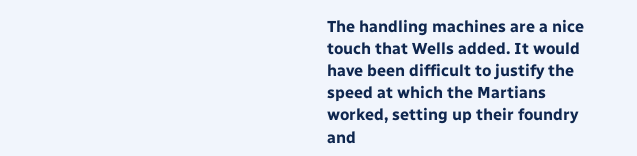The handling machines are a nice touch that Wells added. It would have been difficult to justify the speed at which the Martians worked, setting up their foundry and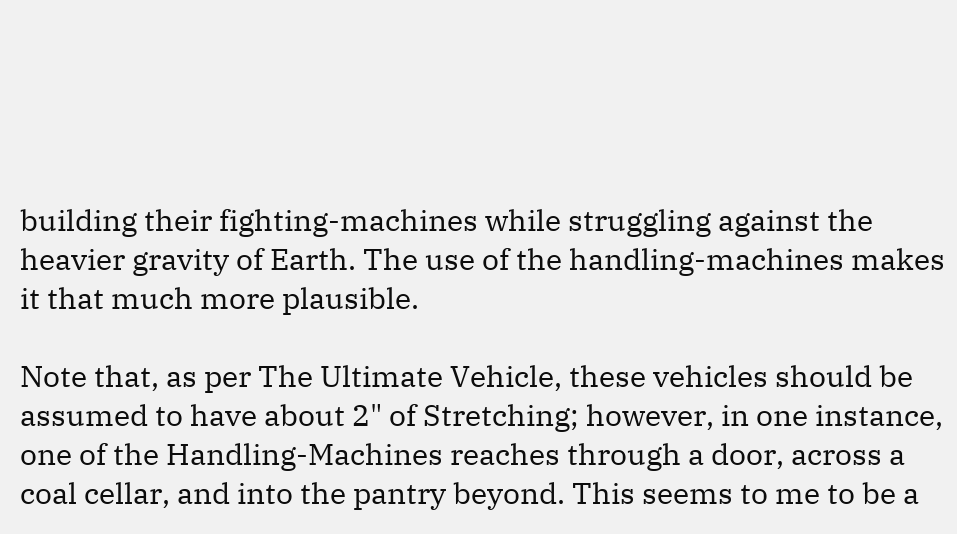building their fighting-machines while struggling against the heavier gravity of Earth. The use of the handling-machines makes it that much more plausible.

Note that, as per The Ultimate Vehicle, these vehicles should be assumed to have about 2" of Stretching; however, in one instance, one of the Handling-Machines reaches through a door, across a coal cellar, and into the pantry beyond. This seems to me to be a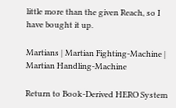little more than the given Reach, so I have bought it up.

Martians | Martian Fighting-Machine | Martian Handling-Machine

Return to Book-Derived HERO System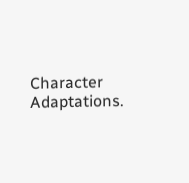Character Adaptations.